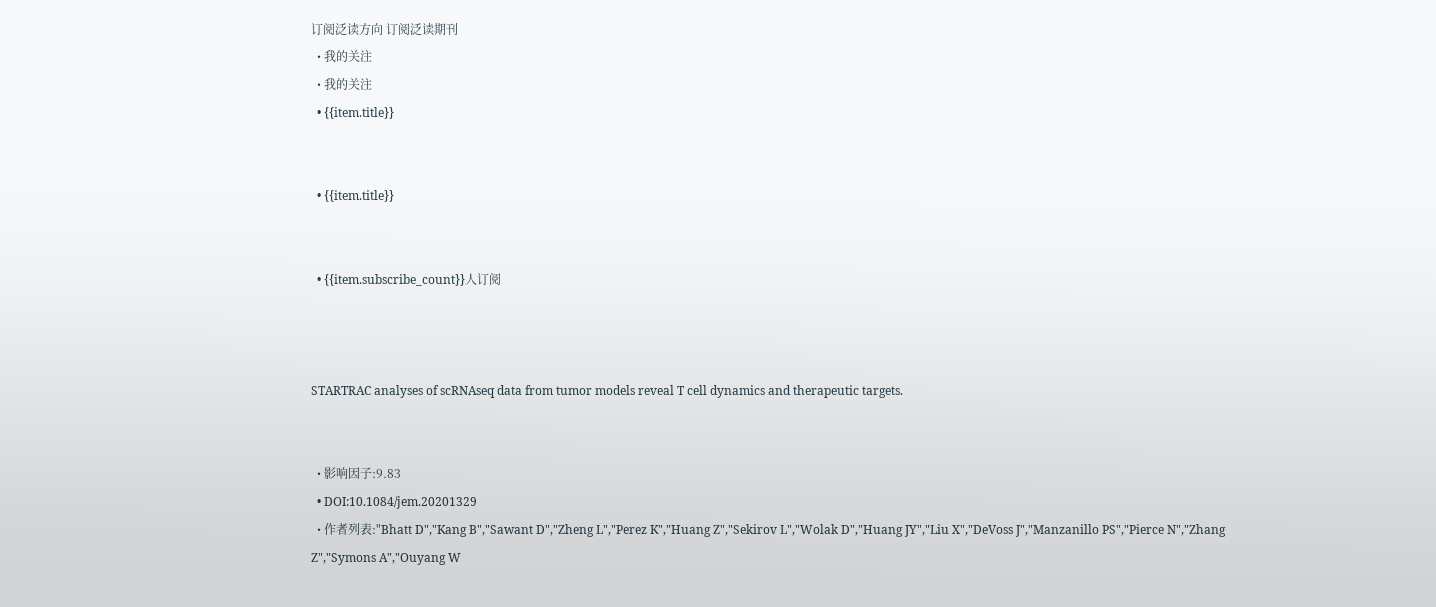订阅泛读方向 订阅泛读期刊
  • 我的关注
  • 我的关注
  • {{item.title}}


  • {{item.title}}


  • {{item.subscribe_count}}人订阅



STARTRAC analyses of scRNAseq data from tumor models reveal T cell dynamics and therapeutic targets.


  • 影响因子:9.83
  • DOI:10.1084/jem.20201329
  • 作者列表:"Bhatt D","Kang B","Sawant D","Zheng L","Perez K","Huang Z","Sekirov L","Wolak D","Huang JY","Liu X","DeVoss J","Manzanillo PS","Pierce N","Zhang Z","Symons A","Ouyang W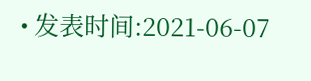• 发表时间:2021-06-07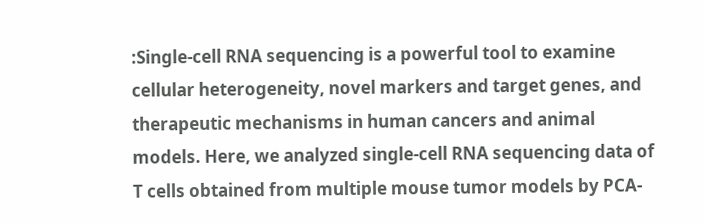:Single-cell RNA sequencing is a powerful tool to examine cellular heterogeneity, novel markers and target genes, and therapeutic mechanisms in human cancers and animal models. Here, we analyzed single-cell RNA sequencing data of T cells obtained from multiple mouse tumor models by PCA-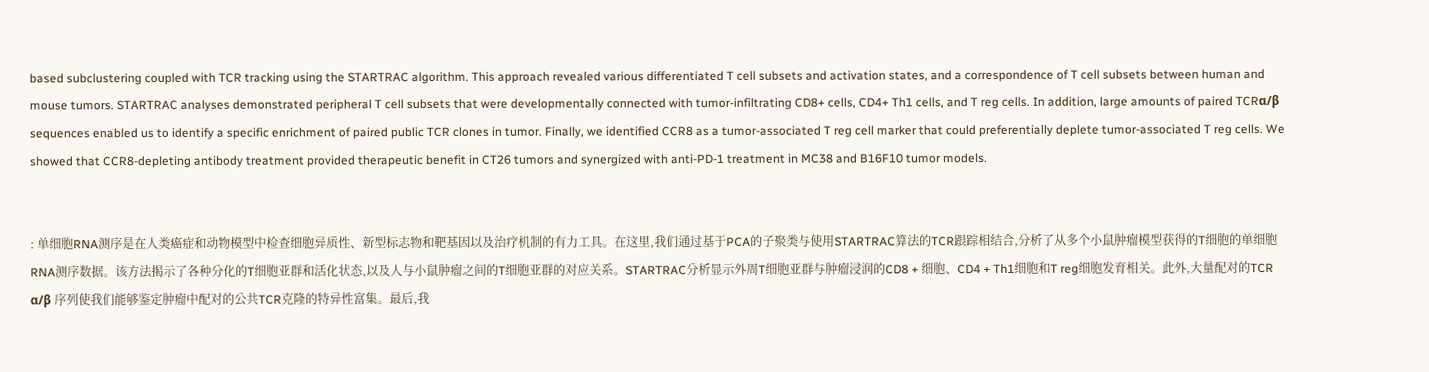based subclustering coupled with TCR tracking using the STARTRAC algorithm. This approach revealed various differentiated T cell subsets and activation states, and a correspondence of T cell subsets between human and mouse tumors. STARTRAC analyses demonstrated peripheral T cell subsets that were developmentally connected with tumor-infiltrating CD8+ cells, CD4+ Th1 cells, and T reg cells. In addition, large amounts of paired TCRα/β sequences enabled us to identify a specific enrichment of paired public TCR clones in tumor. Finally, we identified CCR8 as a tumor-associated T reg cell marker that could preferentially deplete tumor-associated T reg cells. We showed that CCR8-depleting antibody treatment provided therapeutic benefit in CT26 tumors and synergized with anti-PD-1 treatment in MC38 and B16F10 tumor models.


: 单细胞RNA测序是在人类癌症和动物模型中检查细胞异质性、新型标志物和靶基因以及治疗机制的有力工具。在这里,我们通过基于PCA的子聚类与使用STARTRAC算法的TCR跟踪相结合,分析了从多个小鼠肿瘤模型获得的T细胞的单细胞RNA测序数据。该方法揭示了各种分化的T细胞亚群和活化状态,以及人与小鼠肿瘤之间的T细胞亚群的对应关系。STARTRAC分析显示外周T细胞亚群与肿瘤浸润的CD8 + 细胞、CD4 + Th1细胞和T reg细胞发育相关。此外,大量配对的TCR α/β 序列使我们能够鉴定肿瘤中配对的公共TCR克隆的特异性富集。最后,我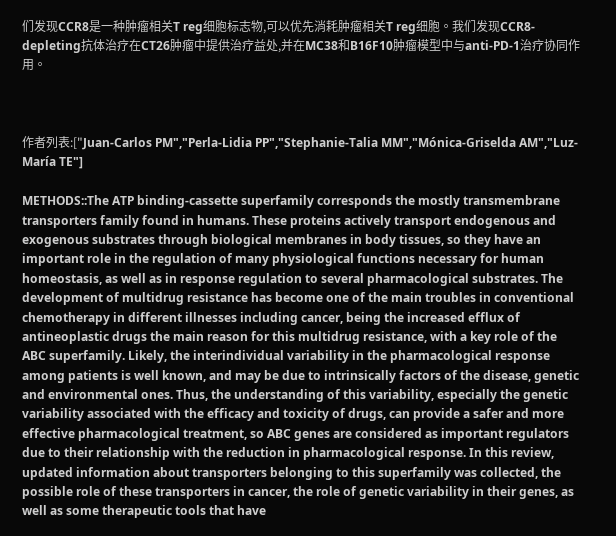们发现CCR8是一种肿瘤相关T reg细胞标志物,可以优先消耗肿瘤相关T reg细胞。我们发现CCR8-depleting抗体治疗在CT26肿瘤中提供治疗益处,并在MC38和B16F10肿瘤模型中与anti-PD-1治疗协同作用。



作者列表:["Juan-Carlos PM","Perla-Lidia PP","Stephanie-Talia MM","Mónica-Griselda AM","Luz-María TE"]

METHODS::The ATP binding-cassette superfamily corresponds the mostly transmembrane transporters family found in humans. These proteins actively transport endogenous and exogenous substrates through biological membranes in body tissues, so they have an important role in the regulation of many physiological functions necessary for human homeostasis, as well as in response regulation to several pharmacological substrates. The development of multidrug resistance has become one of the main troubles in conventional chemotherapy in different illnesses including cancer, being the increased efflux of antineoplastic drugs the main reason for this multidrug resistance, with a key role of the ABC superfamily. Likely, the interindividual variability in the pharmacological response among patients is well known, and may be due to intrinsically factors of the disease, genetic and environmental ones. Thus, the understanding of this variability, especially the genetic variability associated with the efficacy and toxicity of drugs, can provide a safer and more effective pharmacological treatment, so ABC genes are considered as important regulators due to their relationship with the reduction in pharmacological response. In this review, updated information about transporters belonging to this superfamily was collected, the possible role of these transporters in cancer, the role of genetic variability in their genes, as well as some therapeutic tools that have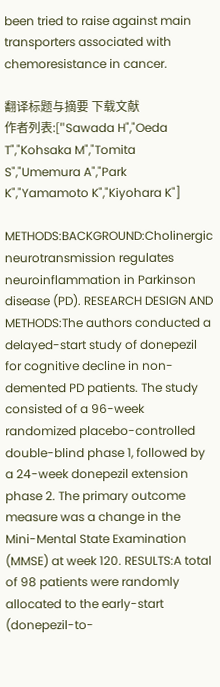been tried to raise against main transporters associated with chemoresistance in cancer.

翻译标题与摘要 下载文献
作者列表:["Sawada H","Oeda T","Kohsaka M","Tomita S","Umemura A","Park K","Yamamoto K","Kiyohara K"]

METHODS:BACKGROUND:Cholinergic neurotransmission regulates neuroinflammation in Parkinson disease (PD). RESEARCH DESIGN AND METHODS:The authors conducted a delayed-start study of donepezil for cognitive decline in non-demented PD patients. The study consisted of a 96-week randomized placebo-controlled double-blind phase 1, followed by a 24-week donepezil extension phase 2. The primary outcome measure was a change in the Mini-Mental State Examination (MMSE) at week 120. RESULTS:A total of 98 patients were randomly allocated to the early-start (donepezil-to-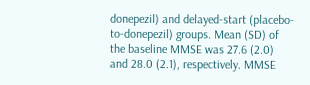donepezil) and delayed-start (placebo-to-donepezil) groups. Mean (SD) of the baseline MMSE was 27.6 (2.0) and 28.0 (2.1), respectively. MMSE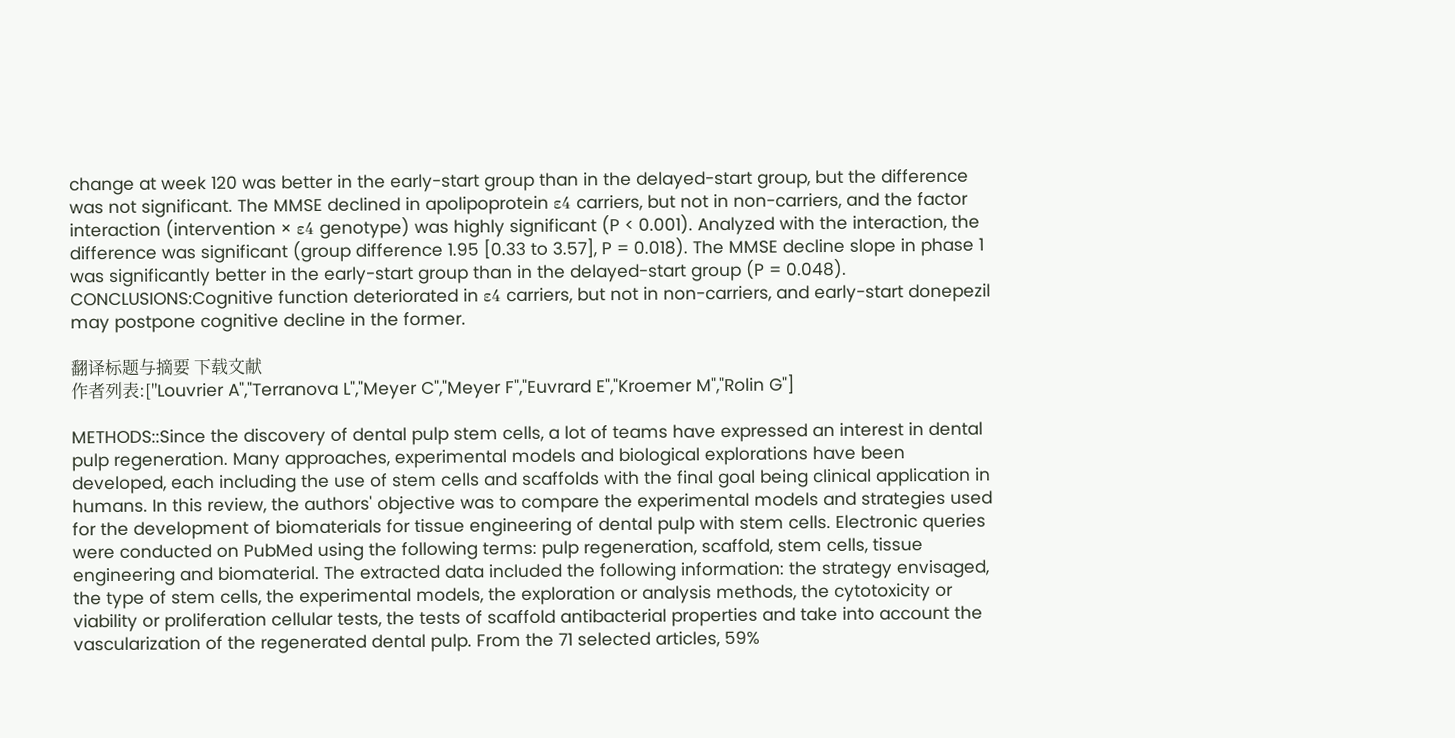change at week 120 was better in the early-start group than in the delayed-start group, but the difference was not significant. The MMSE declined in apolipoprotein ε4 carriers, but not in non-carriers, and the factor interaction (intervention × ε4 genotype) was highly significant (P < 0.001). Analyzed with the interaction, the difference was significant (group difference 1.95 [0.33 to 3.57], P = 0.018). The MMSE decline slope in phase 1 was significantly better in the early-start group than in the delayed-start group (P = 0.048). CONCLUSIONS:Cognitive function deteriorated in ε4 carriers, but not in non-carriers, and early-start donepezil may postpone cognitive decline in the former.

翻译标题与摘要 下载文献
作者列表:["Louvrier A","Terranova L","Meyer C","Meyer F","Euvrard E","Kroemer M","Rolin G"]

METHODS::Since the discovery of dental pulp stem cells, a lot of teams have expressed an interest in dental pulp regeneration. Many approaches, experimental models and biological explorations have been developed, each including the use of stem cells and scaffolds with the final goal being clinical application in humans. In this review, the authors' objective was to compare the experimental models and strategies used for the development of biomaterials for tissue engineering of dental pulp with stem cells. Electronic queries were conducted on PubMed using the following terms: pulp regeneration, scaffold, stem cells, tissue engineering and biomaterial. The extracted data included the following information: the strategy envisaged, the type of stem cells, the experimental models, the exploration or analysis methods, the cytotoxicity or viability or proliferation cellular tests, the tests of scaffold antibacterial properties and take into account the vascularization of the regenerated dental pulp. From the 71 selected articles, 59%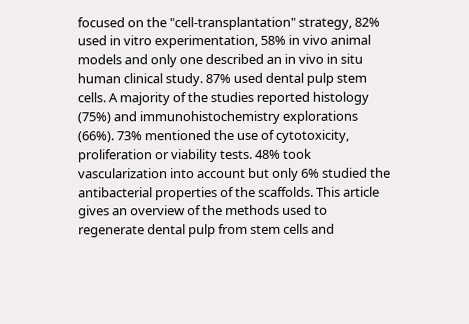focused on the "cell-transplantation" strategy, 82% used in vitro experimentation, 58% in vivo animal models and only one described an in vivo in situ human clinical study. 87% used dental pulp stem cells. A majority of the studies reported histology (75%) and immunohistochemistry explorations (66%). 73% mentioned the use of cytotoxicity, proliferation or viability tests. 48% took vascularization into account but only 6% studied the antibacterial properties of the scaffolds. This article gives an overview of the methods used to regenerate dental pulp from stem cells and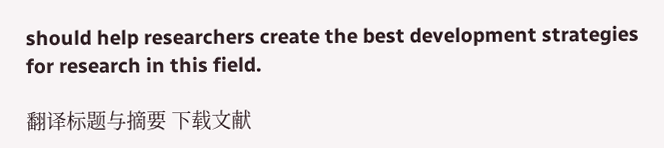should help researchers create the best development strategies for research in this field.

翻译标题与摘要 下载文献